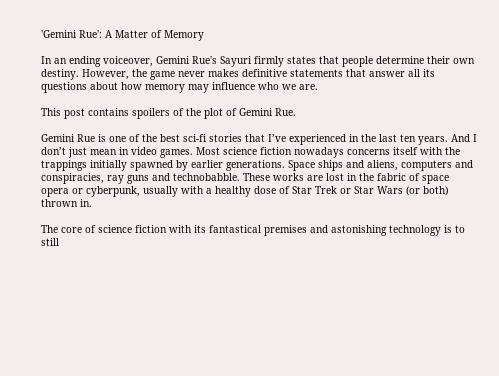'Gemini Rue': A Matter of Memory

In an ending voiceover, Gemini Rue's Sayuri firmly states that people determine their own destiny. However, the game never makes definitive statements that answer all its questions about how memory may influence who we are.

This post contains spoilers of the plot of Gemini Rue.

Gemini Rue is one of the best sci-fi stories that I’ve experienced in the last ten years. And I don’t just mean in video games. Most science fiction nowadays concerns itself with the trappings initially spawned by earlier generations. Space ships and aliens, computers and conspiracies, ray guns and technobabble. These works are lost in the fabric of space opera or cyberpunk, usually with a healthy dose of Star Trek or Star Wars (or both) thrown in.

The core of science fiction with its fantastical premises and astonishing technology is to still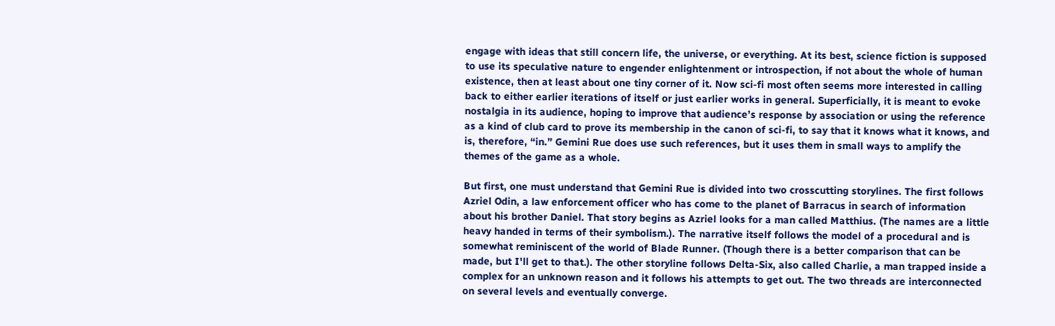engage with ideas that still concern life, the universe, or everything. At its best, science fiction is supposed to use its speculative nature to engender enlightenment or introspection, if not about the whole of human existence, then at least about one tiny corner of it. Now sci-fi most often seems more interested in calling back to either earlier iterations of itself or just earlier works in general. Superficially, it is meant to evoke nostalgia in its audience, hoping to improve that audience’s response by association or using the reference as a kind of club card to prove its membership in the canon of sci-fi, to say that it knows what it knows, and is, therefore, “in.” Gemini Rue does use such references, but it uses them in small ways to amplify the themes of the game as a whole.

But first, one must understand that Gemini Rue is divided into two crosscutting storylines. The first follows Azriel Odin, a law enforcement officer who has come to the planet of Barracus in search of information about his brother Daniel. That story begins as Azriel looks for a man called Matthius. (The names are a little heavy handed in terms of their symbolism.). The narrative itself follows the model of a procedural and is somewhat reminiscent of the world of Blade Runner. (Though there is a better comparison that can be made, but I'll get to that.). The other storyline follows Delta-Six, also called Charlie, a man trapped inside a complex for an unknown reason and it follows his attempts to get out. The two threads are interconnected on several levels and eventually converge.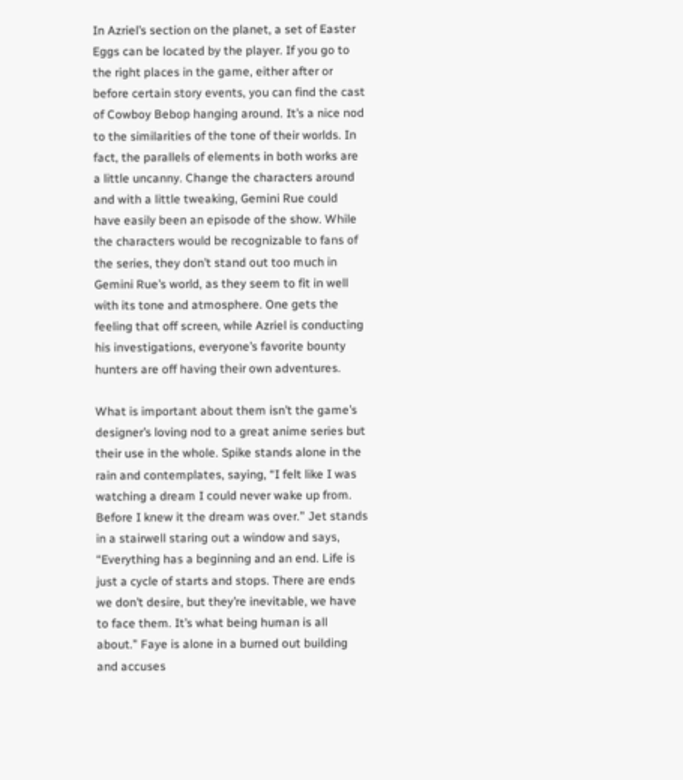In Azriel’s section on the planet, a set of Easter Eggs can be located by the player. If you go to the right places in the game, either after or before certain story events, you can find the cast of Cowboy Bebop hanging around. It’s a nice nod to the similarities of the tone of their worlds. In fact, the parallels of elements in both works are a little uncanny. Change the characters around and with a little tweaking, Gemini Rue could have easily been an episode of the show. While the characters would be recognizable to fans of the series, they don’t stand out too much in Gemini Rue’s world, as they seem to fit in well with its tone and atmosphere. One gets the feeling that off screen, while Azriel is conducting his investigations, everyone’s favorite bounty hunters are off having their own adventures.

What is important about them isn’t the game’s designer’s loving nod to a great anime series but their use in the whole. Spike stands alone in the rain and contemplates, saying, “I felt like I was watching a dream I could never wake up from. Before I knew it the dream was over.” Jet stands in a stairwell staring out a window and says, “Everything has a beginning and an end. Life is just a cycle of starts and stops. There are ends we don’t desire, but they’re inevitable, we have to face them. It’s what being human is all about.” Faye is alone in a burned out building and accuses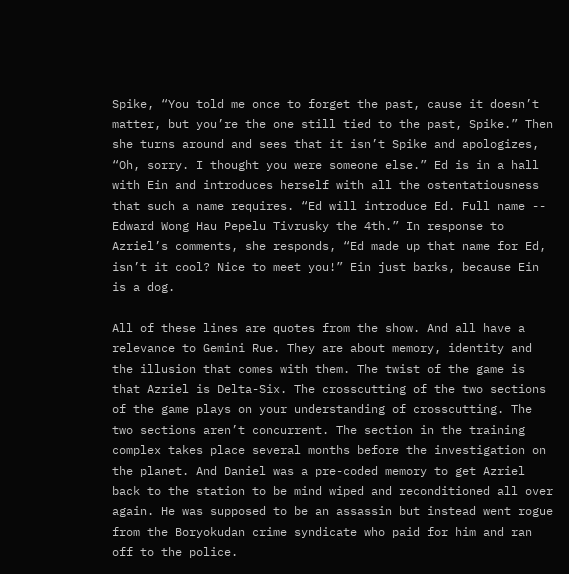Spike, “You told me once to forget the past, cause it doesn’t matter, but you’re the one still tied to the past, Spike.” Then she turns around and sees that it isn’t Spike and apologizes, “Oh, sorry. I thought you were someone else.” Ed is in a hall with Ein and introduces herself with all the ostentatiousness that such a name requires. “Ed will introduce Ed. Full name -- Edward Wong Hau Pepelu Tivrusky the 4th.” In response to Azriel’s comments, she responds, “Ed made up that name for Ed, isn’t it cool? Nice to meet you!” Ein just barks, because Ein is a dog.

All of these lines are quotes from the show. And all have a relevance to Gemini Rue. They are about memory, identity and the illusion that comes with them. The twist of the game is that Azriel is Delta-Six. The crosscutting of the two sections of the game plays on your understanding of crosscutting. The two sections aren’t concurrent. The section in the training complex takes place several months before the investigation on the planet. And Daniel was a pre-coded memory to get Azriel back to the station to be mind wiped and reconditioned all over again. He was supposed to be an assassin but instead went rogue from the Boryokudan crime syndicate who paid for him and ran off to the police.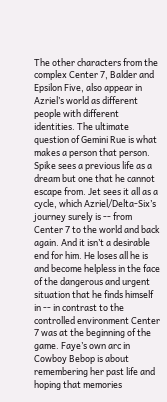The other characters from the complex Center 7, Balder and Epsilon Five, also appear in Azriel’s world as different people with different identities. The ultimate question of Gemini Rue is what makes a person that person. Spike sees a previous life as a dream but one that he cannot escape from. Jet sees it all as a cycle, which Azriel/Delta-Six’s journey surely is -- from Center 7 to the world and back again. And it isn’t a desirable end for him. He loses all he is and become helpless in the face of the dangerous and urgent situation that he finds himself in -- in contrast to the controlled environment Center 7 was at the beginning of the game. Faye’s own arc in Cowboy Bebop is about remembering her past life and hoping that memories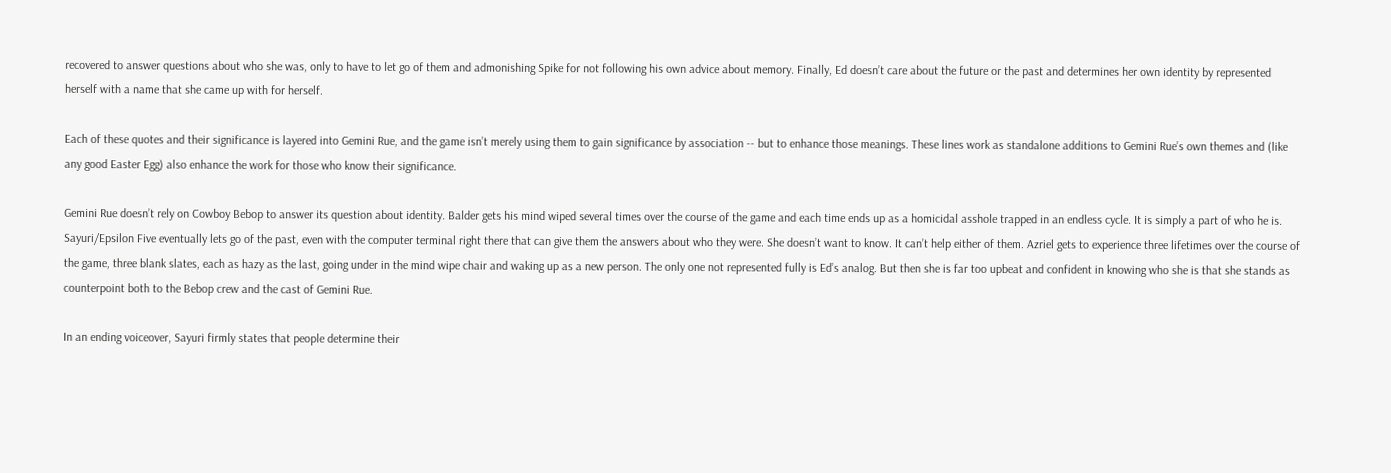recovered to answer questions about who she was, only to have to let go of them and admonishing Spike for not following his own advice about memory. Finally, Ed doesn’t care about the future or the past and determines her own identity by represented herself with a name that she came up with for herself.

Each of these quotes and their significance is layered into Gemini Rue, and the game isn’t merely using them to gain significance by association -- but to enhance those meanings. These lines work as standalone additions to Gemini Rue’s own themes and (like any good Easter Egg) also enhance the work for those who know their significance.

Gemini Rue doesn’t rely on Cowboy Bebop to answer its question about identity. Balder gets his mind wiped several times over the course of the game and each time ends up as a homicidal asshole trapped in an endless cycle. It is simply a part of who he is. Sayuri/Epsilon Five eventually lets go of the past, even with the computer terminal right there that can give them the answers about who they were. She doesn’t want to know. It can’t help either of them. Azriel gets to experience three lifetimes over the course of the game, three blank slates, each as hazy as the last, going under in the mind wipe chair and waking up as a new person. The only one not represented fully is Ed’s analog. But then she is far too upbeat and confident in knowing who she is that she stands as counterpoint both to the Bebop crew and the cast of Gemini Rue.

In an ending voiceover, Sayuri firmly states that people determine their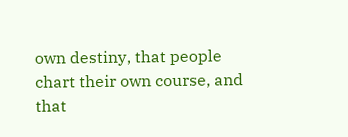own destiny, that people chart their own course, and that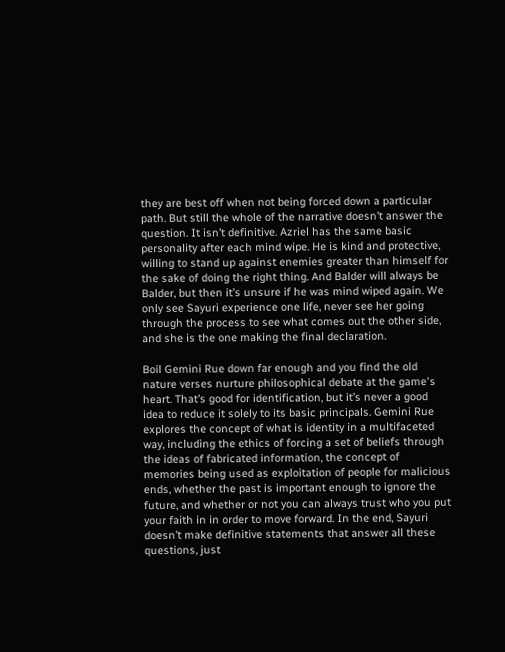they are best off when not being forced down a particular path. But still the whole of the narrative doesn’t answer the question. It isn’t definitive. Azriel has the same basic personality after each mind wipe. He is kind and protective, willing to stand up against enemies greater than himself for the sake of doing the right thing. And Balder will always be Balder, but then it’s unsure if he was mind wiped again. We only see Sayuri experience one life, never see her going through the process to see what comes out the other side, and she is the one making the final declaration.

Boil Gemini Rue down far enough and you find the old nature verses nurture philosophical debate at the game's heart. That’s good for identification, but it’s never a good idea to reduce it solely to its basic principals. Gemini Rue explores the concept of what is identity in a multifaceted way, including the ethics of forcing a set of beliefs through the ideas of fabricated information, the concept of memories being used as exploitation of people for malicious ends, whether the past is important enough to ignore the future, and whether or not you can always trust who you put your faith in in order to move forward. In the end, Sayuri doesn’t make definitive statements that answer all these questions, just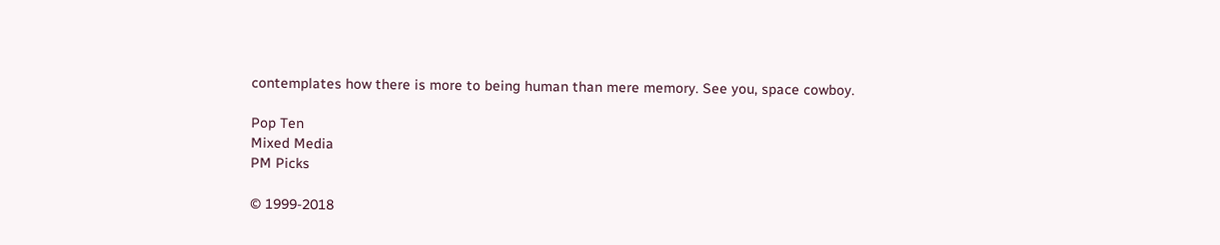contemplates how there is more to being human than mere memory. See you, space cowboy.

Pop Ten
Mixed Media
PM Picks

© 1999-2018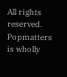All rights reserved.
Popmatters is wholly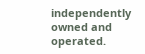independently owned and operated.